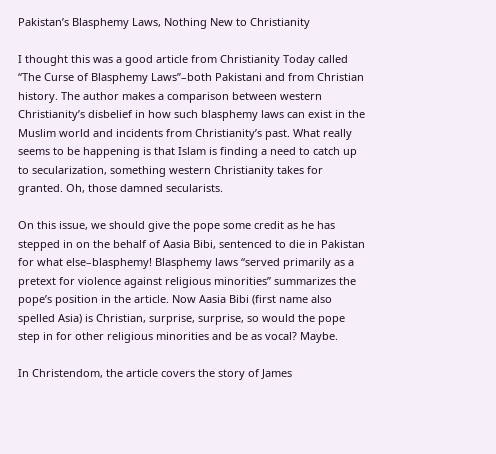Pakistan’s Blasphemy Laws, Nothing New to Christianity

I thought this was a good article from Christianity Today called “The Curse of Blasphemy Laws”–both Pakistani and from Christian history. The author makes a comparison between western Christianity’s disbelief in how such blasphemy laws can exist in the Muslim world and incidents from Christianity’s past. What really seems to be happening is that Islam is finding a need to catch up to secularization, something western Christianity takes for granted. Oh, those damned secularists.

On this issue, we should give the pope some credit as he has stepped in on the behalf of Aasia Bibi, sentenced to die in Pakistan for what else–blasphemy! Blasphemy laws “served primarily as a pretext for violence against religious minorities” summarizes the pope’s position in the article. Now Aasia Bibi (first name also spelled Asia) is Christian, surprise, surprise, so would the pope step in for other religious minorities and be as vocal? Maybe.

In Christendom, the article covers the story of James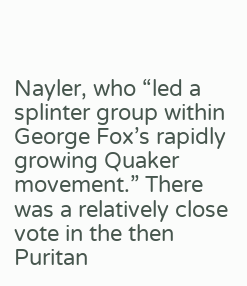Nayler, who “led a splinter group within George Fox’s rapidly growing Quaker movement.” There was a relatively close vote in the then Puritan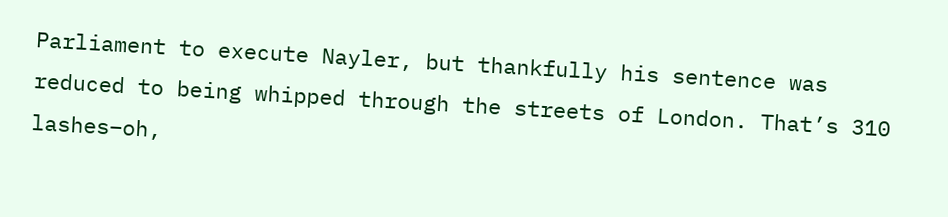Parliament to execute Nayler, but thankfully his sentence was reduced to being whipped through the streets of London. That’s 310 lashes–oh,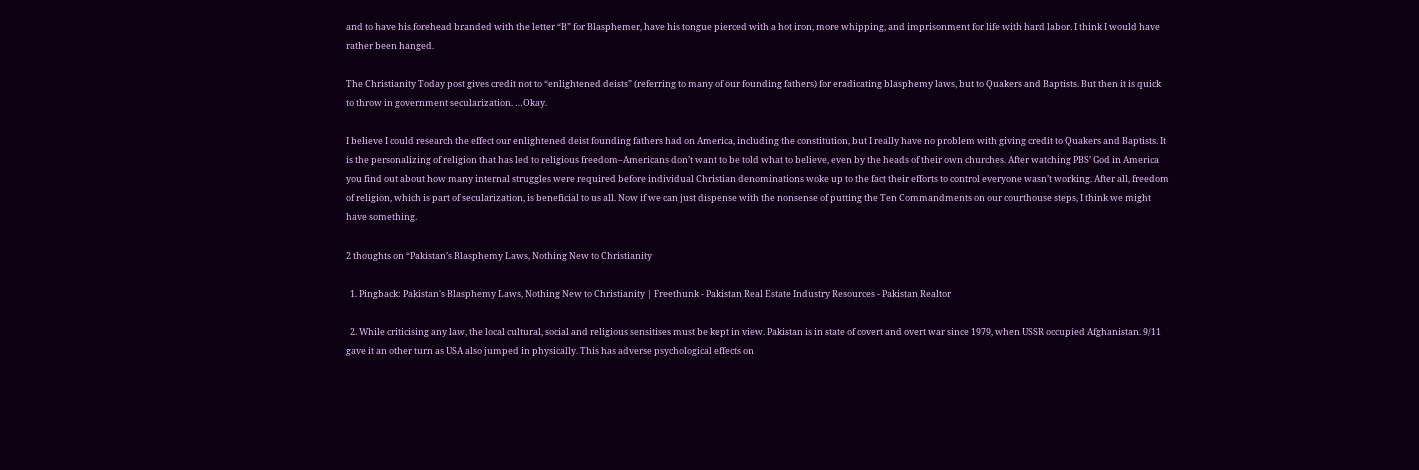and to have his forehead branded with the letter “B” for Blasphemer, have his tongue pierced with a hot iron, more whipping, and imprisonment for life with hard labor. I think I would have rather been hanged.

The Christianity Today post gives credit not to “enlightened deists” (referring to many of our founding fathers) for eradicating blasphemy laws, but to Quakers and Baptists. But then it is quick to throw in government secularization. …Okay.

I believe I could research the effect our enlightened deist founding fathers had on America, including the constitution, but I really have no problem with giving credit to Quakers and Baptists. It is the personalizing of religion that has led to religious freedom–Americans don’t want to be told what to believe, even by the heads of their own churches. After watching PBS’ God in America you find out about how many internal struggles were required before individual Christian denominations woke up to the fact their efforts to control everyone wasn’t working. After all, freedom of religion, which is part of secularization, is beneficial to us all. Now if we can just dispense with the nonsense of putting the Ten Commandments on our courthouse steps, I think we might have something.

2 thoughts on “Pakistan’s Blasphemy Laws, Nothing New to Christianity

  1. Pingback: Pakistan's Blasphemy Laws, Nothing New to Christianity | Freethunk - Pakistan Real Estate Industry Resources - Pakistan Realtor

  2. While criticising any law, the local cultural, social and religious sensitises must be kept in view. Pakistan is in state of covert and overt war since 1979, when USSR occupied Afghanistan. 9/11 gave it an other turn as USA also jumped in physically. This has adverse psychological effects on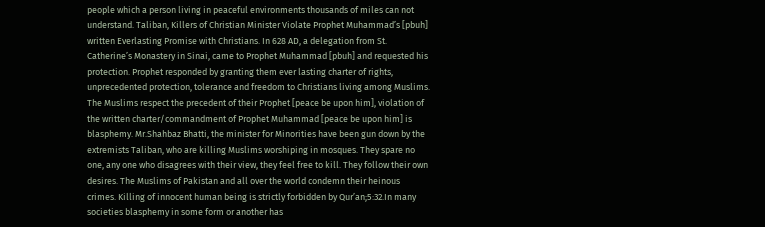people which a person living in peaceful environments thousands of miles can not understand. Taliban, Killers of Christian Minister Violate Prophet Muhammad’s [pbuh] written Everlasting Promise with Christians. In 628 AD, a delegation from St. Catherine’s Monastery in Sinai, came to Prophet Muhammad [pbuh] and requested his protection. Prophet responded by granting them ever lasting charter of rights, unprecedented protection, tolerance and freedom to Christians living among Muslims. The Muslims respect the precedent of their Prophet [peace be upon him], violation of the written charter/commandment of Prophet Muhammad [peace be upon him] is blasphemy. Mr.Shahbaz Bhatti, the minister for Minorities have been gun down by the extremists Taliban, who are killing Muslims worshiping in mosques. They spare no one, any one who disagrees with their view, they feel free to kill. They follow their own desires. The Muslims of Pakistan and all over the world condemn their heinous crimes. Killing of innocent human being is strictly forbidden by Qur’an;5:32.In many societies blasphemy in some form or another has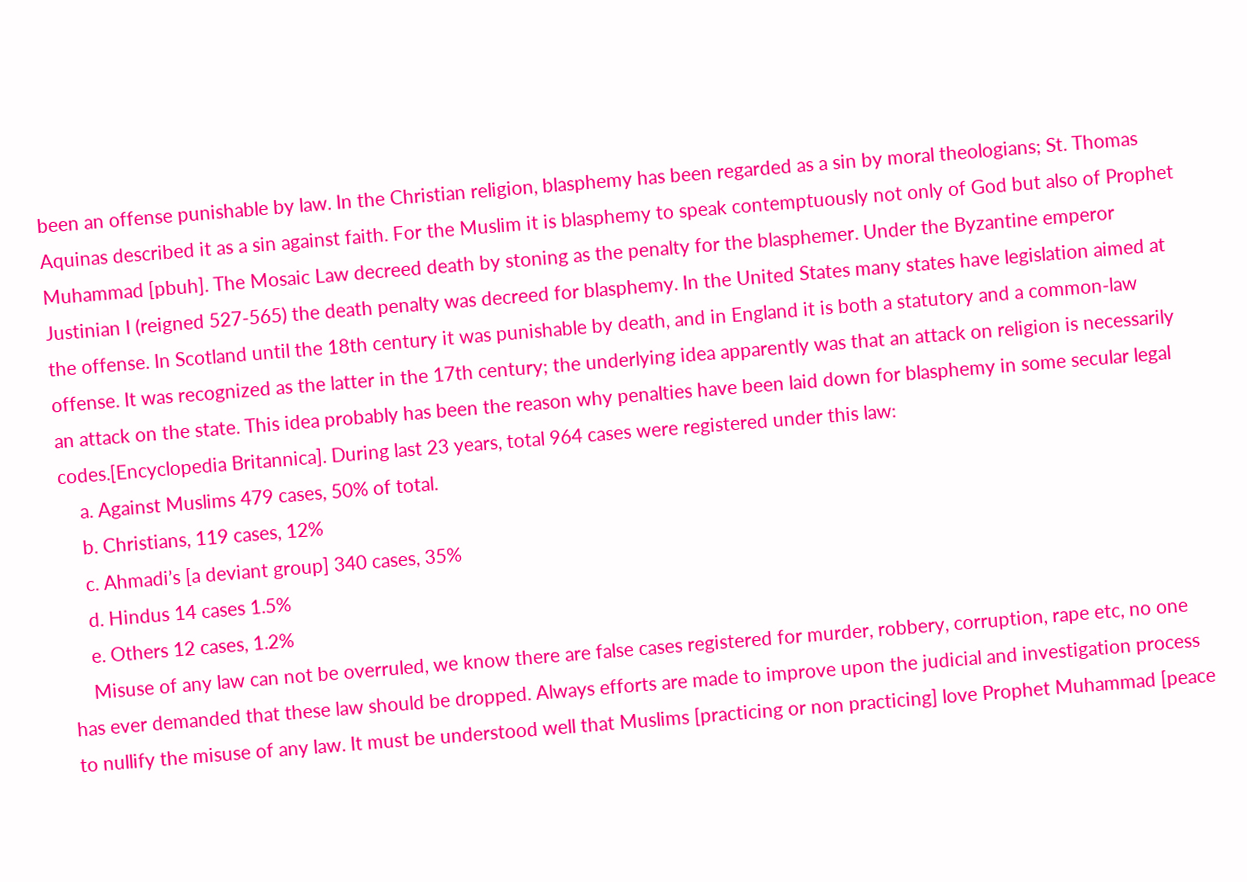been an offense punishable by law. In the Christian religion, blasphemy has been regarded as a sin by moral theologians; St. Thomas Aquinas described it as a sin against faith. For the Muslim it is blasphemy to speak contemptuously not only of God but also of Prophet Muhammad [pbuh]. The Mosaic Law decreed death by stoning as the penalty for the blasphemer. Under the Byzantine emperor Justinian I (reigned 527-565) the death penalty was decreed for blasphemy. In the United States many states have legislation aimed at the offense. In Scotland until the 18th century it was punishable by death, and in England it is both a statutory and a common-law offense. It was recognized as the latter in the 17th century; the underlying idea apparently was that an attack on religion is necessarily an attack on the state. This idea probably has been the reason why penalties have been laid down for blasphemy in some secular legal codes.[Encyclopedia Britannica]. During last 23 years, total 964 cases were registered under this law:
    a. Against Muslims 479 cases, 50% of total.
    b. Christians, 119 cases, 12%
    c. Ahmadi’s [a deviant group] 340 cases, 35%
    d. Hindus 14 cases 1.5%
    e. Others 12 cases, 1.2%
    Misuse of any law can not be overruled, we know there are false cases registered for murder, robbery, corruption, rape etc, no one has ever demanded that these law should be dropped. Always efforts are made to improve upon the judicial and investigation process to nullify the misuse of any law. It must be understood well that Muslims [practicing or non practicing] love Prophet Muhammad [peace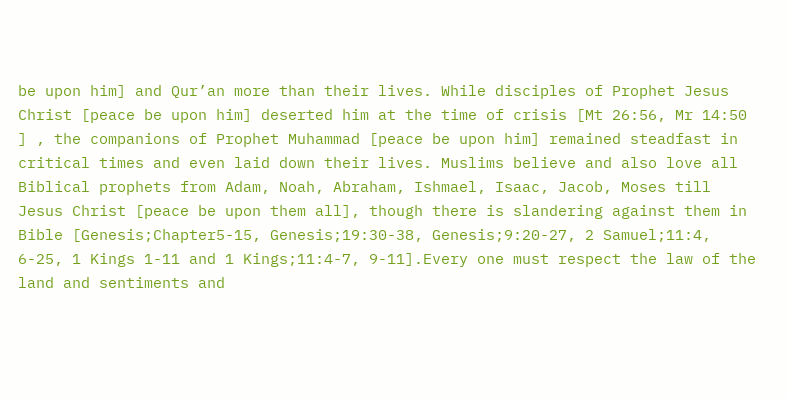be upon him] and Qur’an more than their lives. While disciples of Prophet Jesus Christ [peace be upon him] deserted him at the time of crisis [Mt 26:56, Mr 14:50 ] , the companions of Prophet Muhammad [peace be upon him] remained steadfast in critical times and even laid down their lives. Muslims believe and also love all Biblical prophets from Adam, Noah, Abraham, Ishmael, Isaac, Jacob, Moses till Jesus Christ [peace be upon them all], though there is slandering against them in Bible [Genesis;Chapter5-15, Genesis;19:30-38, Genesis;9:20-27, 2 Samuel;11:4, 6-25, 1 Kings 1-11 and 1 Kings;11:4-7, 9-11].Every one must respect the law of the land and sentiments and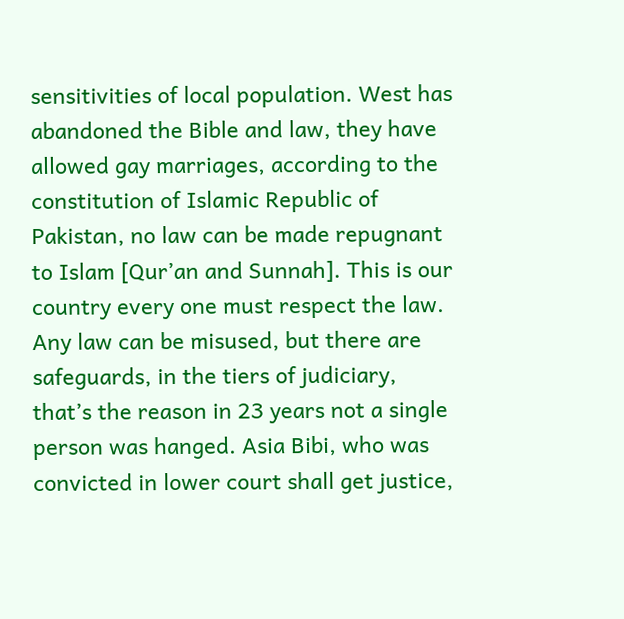sensitivities of local population. West has abandoned the Bible and law, they have allowed gay marriages, according to the constitution of Islamic Republic of Pakistan, no law can be made repugnant to Islam [Qur’an and Sunnah]. This is our country every one must respect the law. Any law can be misused, but there are safeguards, in the tiers of judiciary, that’s the reason in 23 years not a single person was hanged. Asia Bibi, who was convicted in lower court shall get justice,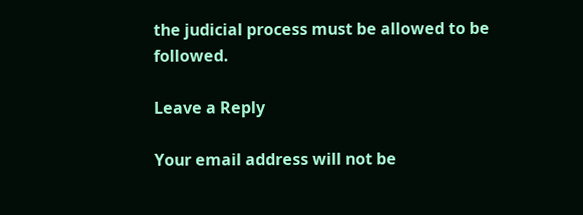the judicial process must be allowed to be followed.

Leave a Reply

Your email address will not be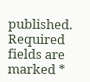published. Required fields are marked *